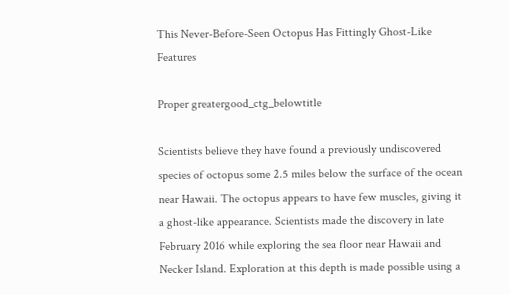This Never-Before-Seen Octopus Has Fittingly Ghost-Like Features

Proper greatergood_ctg_belowtitle

Scientists believe they have found a previously undiscovered species of octopus some 2.5 miles below the surface of the ocean near Hawaii. The octopus appears to have few muscles, giving it a ghost-like appearance. Scientists made the discovery in late February 2016 while exploring the sea floor near Hawaii and Necker Island. Exploration at this depth is made possible using a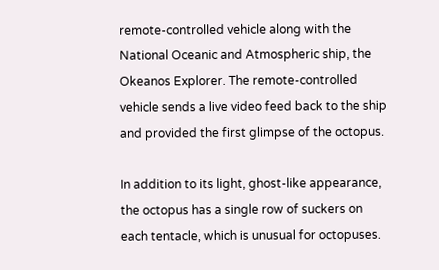remote-controlled vehicle along with the National Oceanic and Atmospheric ship, the Okeanos Explorer. The remote-controlled vehicle sends a live video feed back to the ship and provided the first glimpse of the octopus.

In addition to its light, ghost-like appearance, the octopus has a single row of suckers on each tentacle, which is unusual for octopuses.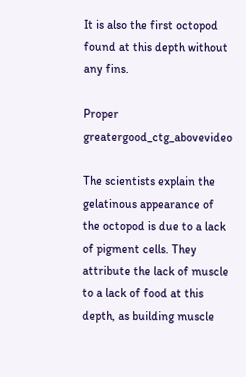It is also the first octopod found at this depth without any fins.

Proper greatergood_ctg_abovevideo

The scientists explain the gelatinous appearance of the octopod is due to a lack of pigment cells. They attribute the lack of muscle to a lack of food at this depth, as building muscle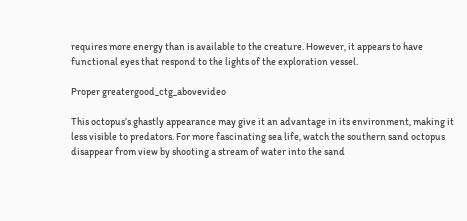requires more energy than is available to the creature. However, it appears to have functional eyes that respond to the lights of the exploration vessel.

Proper greatergood_ctg_abovevideo

This octopus’s ghastly appearance may give it an advantage in its environment, making it less visible to predators. For more fascinating sea life, watch the southern sand octopus disappear from view by shooting a stream of water into the sand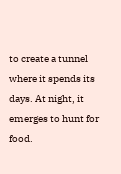to create a tunnel where it spends its days. At night, it emerges to hunt for food.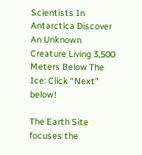Scientists In Antarctica Discover An Unknown Creature Living 3,500 Meters Below The Ice: Click “Next” below!

The Earth Site focuses the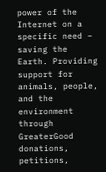power of the Internet on a specific need – saving the Earth. Providing support for animals, people, and the environment through GreaterGood donations, petitions,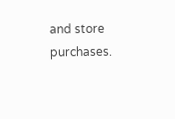and store purchases.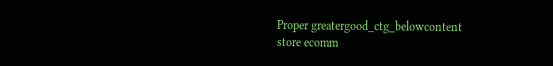Proper greatergood_ctg_belowcontent
store ecomm